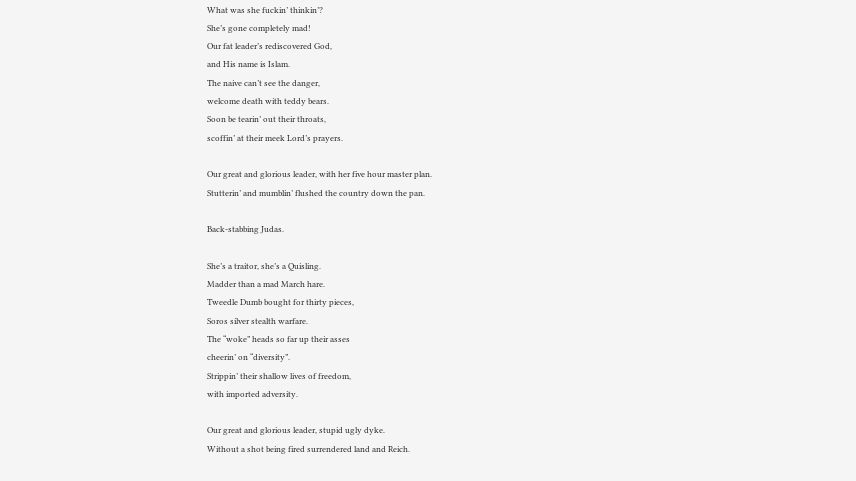What was she fuckin’ thinkin’?
She’s gone completely mad!
Our fat leader’s rediscovered God,
and His name is Islam.
The naive can’t see the danger,
welcome death with teddy bears.
Soon be tearin’ out their throats,
scoffin’ at their meek Lord’s prayers.

Our great and glorious leader, with her five hour master plan.
Stutterin’ and mumblin’ flushed the country down the pan.

Back-stabbing Judas.

She’s a traitor, she’s a Quisling.
Madder than a mad March hare.
Tweedle Dumb bought for thirty pieces,
Soros silver stealth warfare.
The “woke” heads so far up their asses
cheerin’ on “diversity”.
Strippin’ their shallow lives of freedom,
with imported adversity.

Our great and glorious leader, stupid ugly dyke.
Without a shot being fired surrendered land and Reich.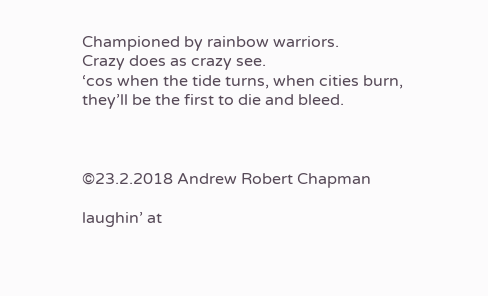Championed by rainbow warriors.
Crazy does as crazy see.
‘cos when the tide turns, when cities burn,
they’ll be the first to die and bleed.



©23.2.2018 Andrew Robert Chapman

laughin’ at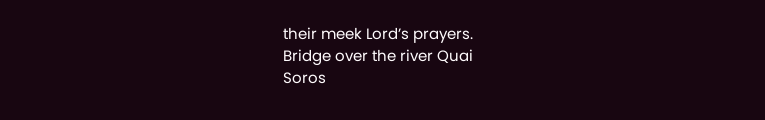their meek Lord’s prayers.
Bridge over the river Quai
Soros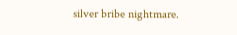silver bribe nightmare.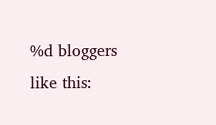%d bloggers like this: